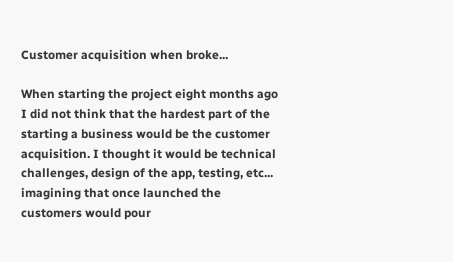Customer acquisition when broke...

When starting the project eight months ago I did not think that the hardest part of the starting a business would be the customer acquisition. I thought it would be technical challenges, design of the app, testing, etc... imagining that once launched the customers would pour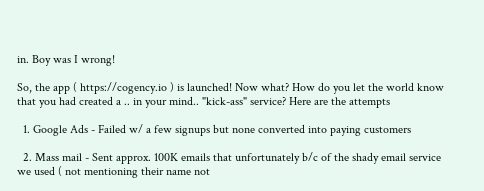in. Boy was I wrong!

So, the app ( https://cogency.io ) is launched! Now what? How do you let the world know that you had created a .. in your mind.. "kick-ass" service? Here are the attempts

  1. Google Ads - Failed w/ a few signups but none converted into paying customers

  2. Mass mail - Sent approx. 100K emails that unfortunately b/c of the shady email service we used ( not mentioning their name not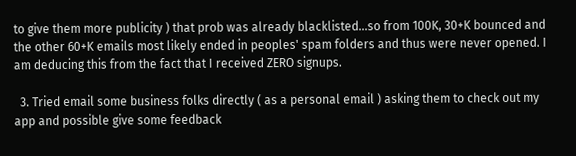to give them more publicity ) that prob was already blacklisted...so from 100K, 30+K bounced and the other 60+K emails most likely ended in peoples' spam folders and thus were never opened. I am deducing this from the fact that I received ZERO signups.

  3. Tried email some business folks directly ( as a personal email ) asking them to check out my app and possible give some feedback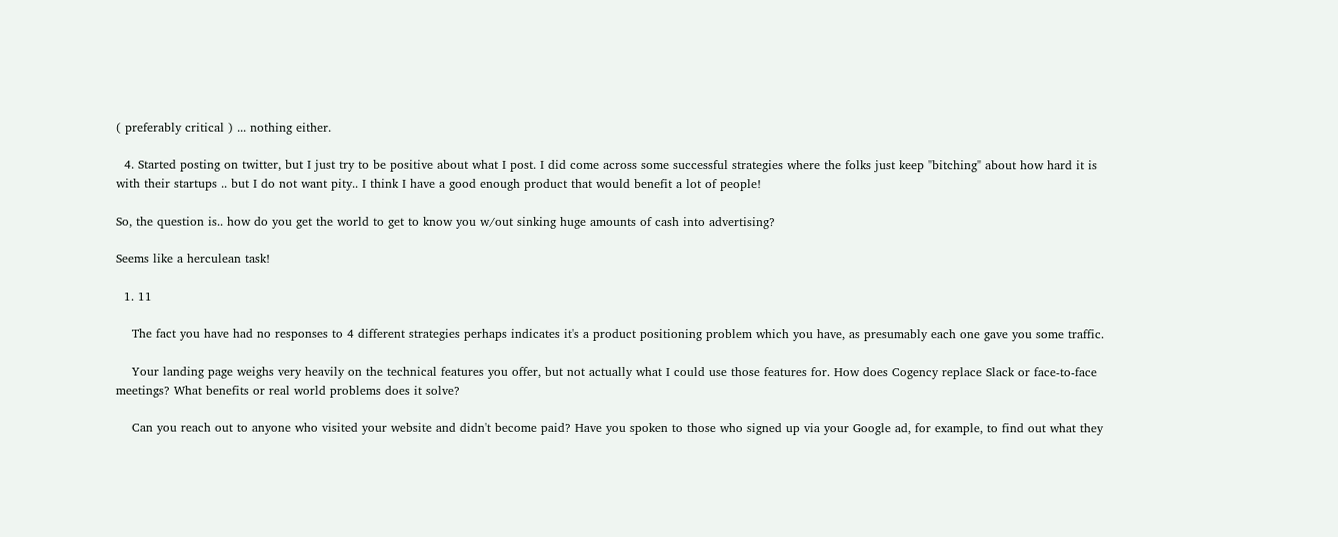( preferably critical ) ... nothing either.

  4. Started posting on twitter, but I just try to be positive about what I post. I did come across some successful strategies where the folks just keep "bitching" about how hard it is with their startups .. but I do not want pity.. I think I have a good enough product that would benefit a lot of people!

So, the question is.. how do you get the world to get to know you w/out sinking huge amounts of cash into advertising?

Seems like a herculean task!

  1. 11

    The fact you have had no responses to 4 different strategies perhaps indicates it's a product positioning problem which you have, as presumably each one gave you some traffic.

    Your landing page weighs very heavily on the technical features you offer, but not actually what I could use those features for. How does Cogency replace Slack or face-to-face meetings? What benefits or real world problems does it solve?

    Can you reach out to anyone who visited your website and didn't become paid? Have you spoken to those who signed up via your Google ad, for example, to find out what they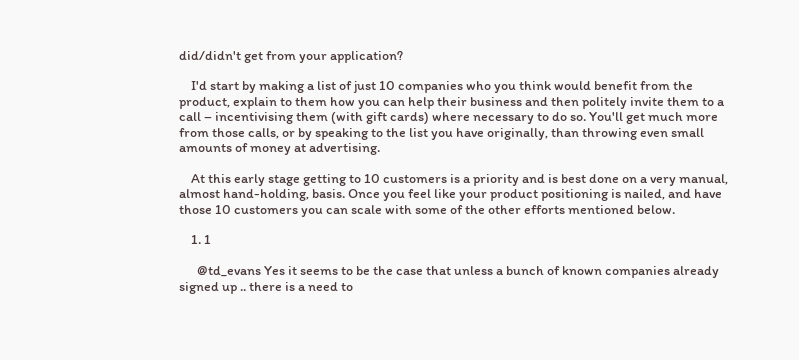did/didn't get from your application?

    I'd start by making a list of just 10 companies who you think would benefit from the product, explain to them how you can help their business and then politely invite them to a call – incentivising them (with gift cards) where necessary to do so. You'll get much more from those calls, or by speaking to the list you have originally, than throwing even small amounts of money at advertising.

    At this early stage getting to 10 customers is a priority and is best done on a very manual, almost hand-holding, basis. Once you feel like your product positioning is nailed, and have those 10 customers you can scale with some of the other efforts mentioned below.

    1. 1

      @td_evans Yes it seems to be the case that unless a bunch of known companies already signed up .. there is a need to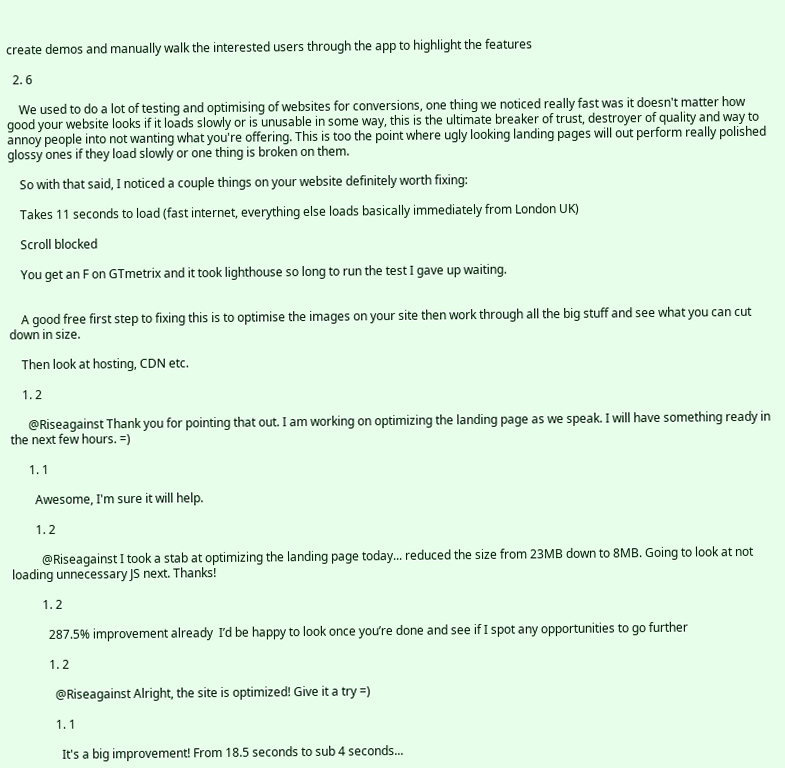create demos and manually walk the interested users through the app to highlight the features

  2. 6

    We used to do a lot of testing and optimising of websites for conversions, one thing we noticed really fast was it doesn't matter how good your website looks if it loads slowly or is unusable in some way, this is the ultimate breaker of trust, destroyer of quality and way to annoy people into not wanting what you're offering. This is too the point where ugly looking landing pages will out perform really polished glossy ones if they load slowly or one thing is broken on them.

    So with that said, I noticed a couple things on your website definitely worth fixing:

    Takes 11 seconds to load (fast internet, everything else loads basically immediately from London UK)

    Scroll blocked

    You get an F on GTmetrix and it took lighthouse so long to run the test I gave up waiting.


    A good free first step to fixing this is to optimise the images on your site then work through all the big stuff and see what you can cut down in size.

    Then look at hosting, CDN etc.

    1. 2

      @Riseagainst Thank you for pointing that out. I am working on optimizing the landing page as we speak. I will have something ready in the next few hours. =)

      1. 1

        Awesome, I'm sure it will help.

        1. 2

          @Riseagainst I took a stab at optimizing the landing page today... reduced the size from 23MB down to 8MB. Going to look at not loading unnecessary JS next. Thanks!

          1. 2

            287.5% improvement already  I’d be happy to look once you’re done and see if I spot any opportunities to go further

            1. 2

              @Riseagainst Alright, the site is optimized! Give it a try =)

              1. 1

                It's a big improvement! From 18.5 seconds to sub 4 seconds...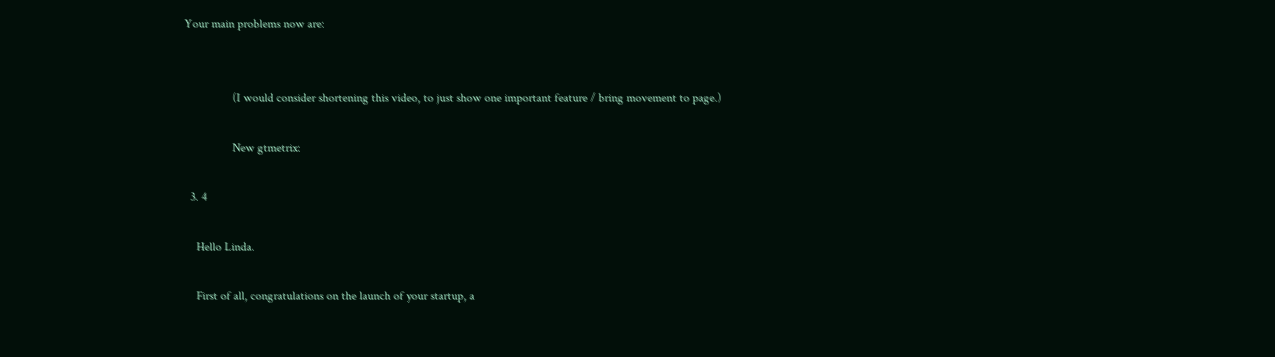Your main problems now are:


                (I would consider shortening this video, to just show one important feature / bring movement to page.)

                New gtmetrix:

  3. 4

    Hello Linda.

    First of all, congratulations on the launch of your startup, a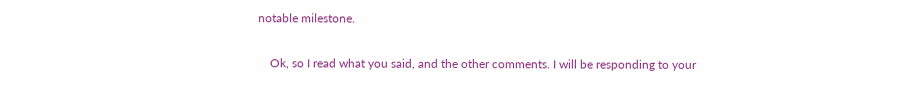notable milestone.

    Ok, so I read what you said, and the other comments. I will be responding to your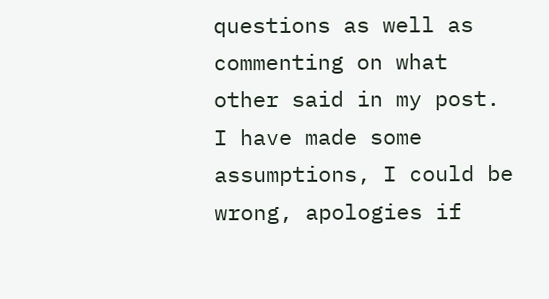questions as well as commenting on what other said in my post. I have made some assumptions, I could be wrong, apologies if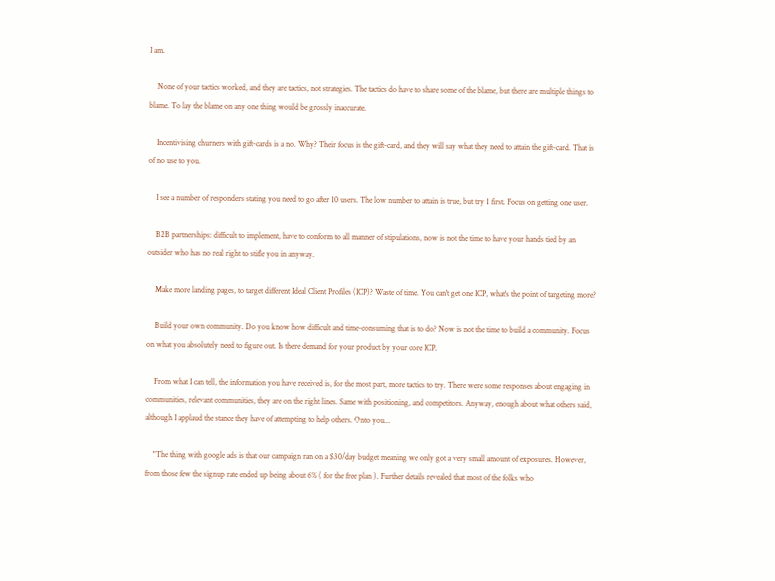I am.

    None of your tactics worked, and they are tactics, not strategies. The tactics do have to share some of the blame, but there are multiple things to blame. To lay the blame on any one thing would be grossly inaccurate.

    Incentivising churners with gift-cards is a no. Why? Their focus is the gift-card, and they will say what they need to attain the gift-card. That is of no use to you.

    I see a number of responders stating you need to go after 10 users. The low number to attain is true, but try 1 first. Focus on getting one user.

    B2B partnerships: difficult to implement, have to conform to all manner of stipulations, now is not the time to have your hands tied by an outsider who has no real right to stifle you in anyway.

    Make more landing pages, to target different Ideal Client Profiles (ICP)? Waste of time. You can't get one ICP, what's the point of targeting more?

    Build your own community. Do you know how difficult and time-consuming that is to do? Now is not the time to build a community. Focus on what you absolutely need to figure out. Is there demand for your product by your core ICP.

    From what I can tell, the information you have received is, for the most part, more tactics to try. There were some responses about engaging in communities, relevant communities, they are on the right lines. Same with positioning, and competitors. Anyway, enough about what others said, although I applaud the stance they have of attempting to help others. Onto you...

    "The thing with google ads is that our campaign ran on a $30/day budget meaning we only got a very small amount of exposures. However, from those few the signup rate ended up being about 6% ( for the free plan ). Further details revealed that most of the folks who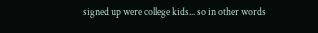signed up were college kids... so in other words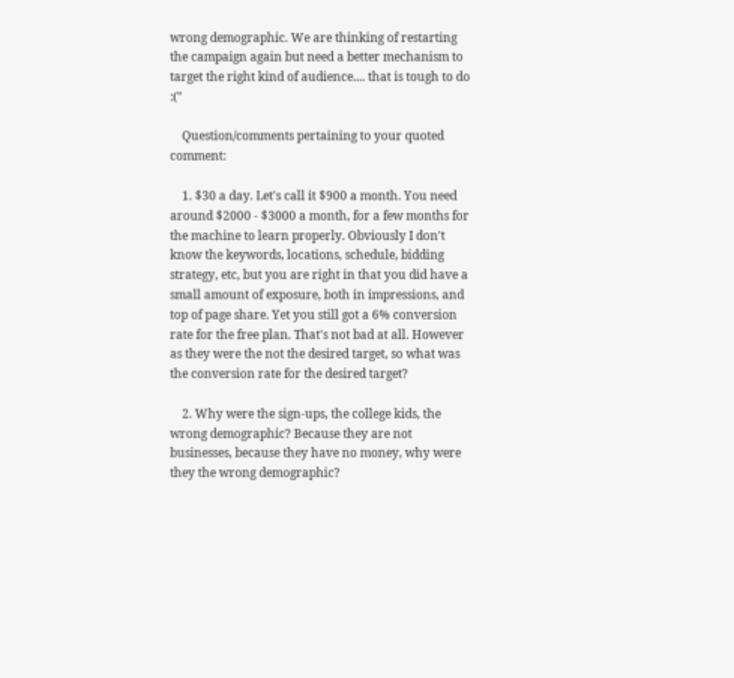wrong demographic. We are thinking of restarting the campaign again but need a better mechanism to target the right kind of audience.... that is tough to do :("

    Question/comments pertaining to your quoted comment:

    1. $30 a day. Let's call it $900 a month. You need around $2000 - $3000 a month, for a few months for the machine to learn properly. Obviously I don't know the keywords, locations, schedule, bidding strategy, etc, but you are right in that you did have a small amount of exposure, both in impressions, and top of page share. Yet you still got a 6% conversion rate for the free plan. That's not bad at all. However as they were the not the desired target, so what was the conversion rate for the desired target?

    2. Why were the sign-ups, the college kids, the wrong demographic? Because they are not businesses, because they have no money, why were they the wrong demographic?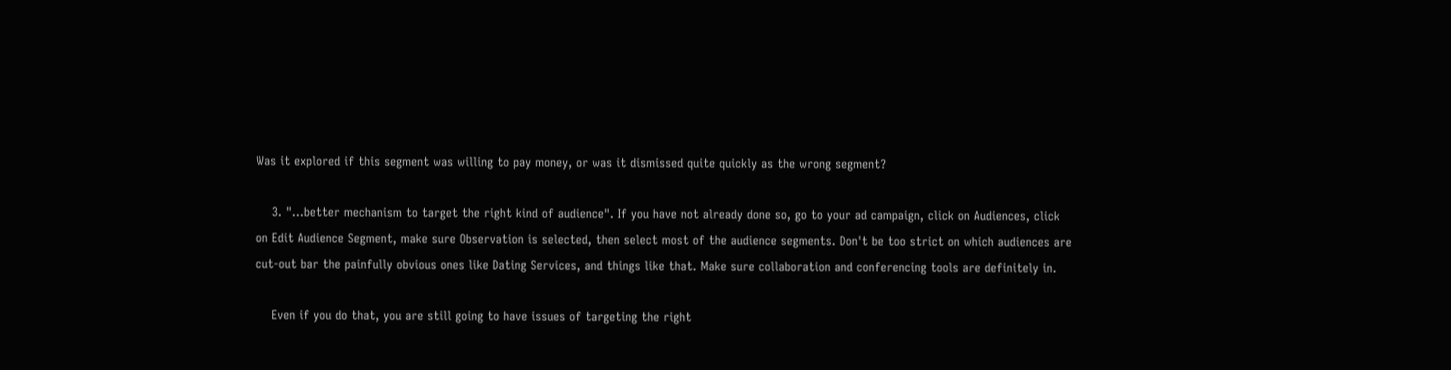Was it explored if this segment was willing to pay money, or was it dismissed quite quickly as the wrong segment?

    3. "...better mechanism to target the right kind of audience". If you have not already done so, go to your ad campaign, click on Audiences, click on Edit Audience Segment, make sure Observation is selected, then select most of the audience segments. Don't be too strict on which audiences are cut-out bar the painfully obvious ones like Dating Services, and things like that. Make sure collaboration and conferencing tools are definitely in.

    Even if you do that, you are still going to have issues of targeting the right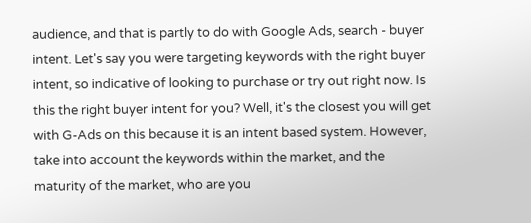audience, and that is partly to do with Google Ads, search - buyer intent. Let's say you were targeting keywords with the right buyer intent, so indicative of looking to purchase or try out right now. Is this the right buyer intent for you? Well, it's the closest you will get with G-Ads on this because it is an intent based system. However, take into account the keywords within the market, and the maturity of the market, who are you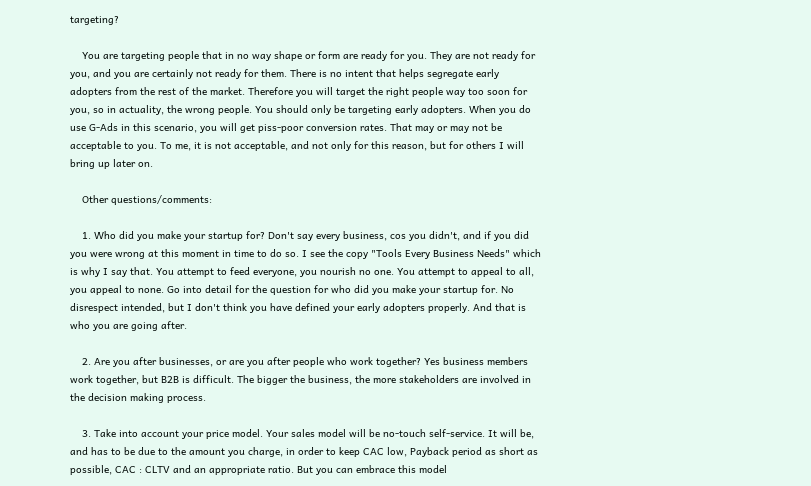targeting?

    You are targeting people that in no way shape or form are ready for you. They are not ready for you, and you are certainly not ready for them. There is no intent that helps segregate early adopters from the rest of the market. Therefore you will target the right people way too soon for you, so in actuality, the wrong people. You should only be targeting early adopters. When you do use G-Ads in this scenario, you will get piss-poor conversion rates. That may or may not be acceptable to you. To me, it is not acceptable, and not only for this reason, but for others I will bring up later on.

    Other questions/comments:

    1. Who did you make your startup for? Don't say every business, cos you didn't, and if you did you were wrong at this moment in time to do so. I see the copy "Tools Every Business Needs" which is why I say that. You attempt to feed everyone, you nourish no one. You attempt to appeal to all, you appeal to none. Go into detail for the question for who did you make your startup for. No disrespect intended, but I don't think you have defined your early adopters properly. And that is who you are going after.

    2. Are you after businesses, or are you after people who work together? Yes business members work together, but B2B is difficult. The bigger the business, the more stakeholders are involved in the decision making process.

    3. Take into account your price model. Your sales model will be no-touch self-service. It will be, and has to be due to the amount you charge, in order to keep CAC low, Payback period as short as possible, CAC : CLTV and an appropriate ratio. But you can embrace this model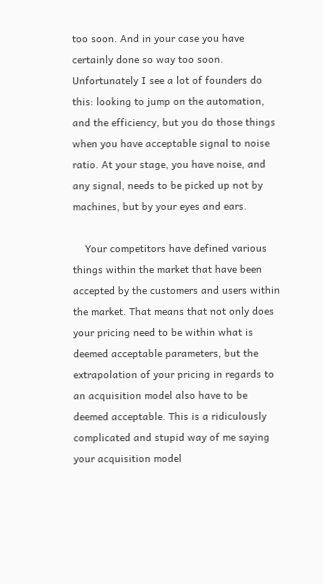too soon. And in your case you have certainly done so way too soon. Unfortunately I see a lot of founders do this: looking to jump on the automation, and the efficiency, but you do those things when you have acceptable signal to noise ratio. At your stage, you have noise, and any signal, needs to be picked up not by machines, but by your eyes and ears.

    Your competitors have defined various things within the market that have been accepted by the customers and users within the market. That means that not only does your pricing need to be within what is deemed acceptable parameters, but the extrapolation of your pricing in regards to an acquisition model also have to be deemed acceptable. This is a ridiculously complicated and stupid way of me saying your acquisition model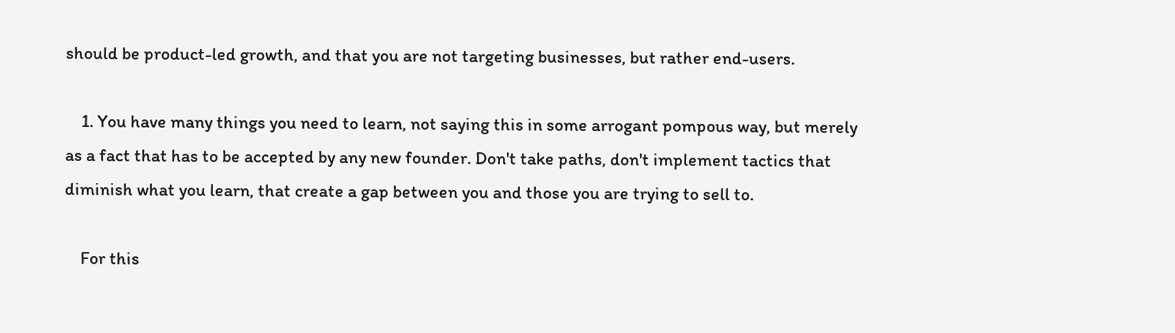should be product-led growth, and that you are not targeting businesses, but rather end-users.

    1. You have many things you need to learn, not saying this in some arrogant pompous way, but merely as a fact that has to be accepted by any new founder. Don't take paths, don't implement tactics that diminish what you learn, that create a gap between you and those you are trying to sell to.

    For this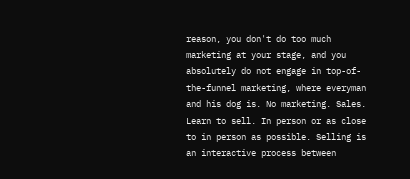reason, you don't do too much marketing at your stage, and you absolutely do not engage in top-of-the-funnel marketing, where everyman and his dog is. No marketing. Sales. Learn to sell. In person or as close to in person as possible. Selling is an interactive process between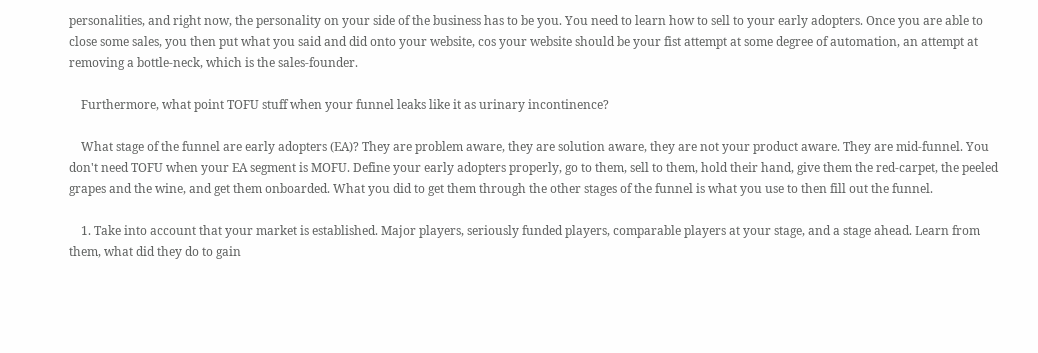personalities, and right now, the personality on your side of the business has to be you. You need to learn how to sell to your early adopters. Once you are able to close some sales, you then put what you said and did onto your website, cos your website should be your fist attempt at some degree of automation, an attempt at removing a bottle-neck, which is the sales-founder.

    Furthermore, what point TOFU stuff when your funnel leaks like it as urinary incontinence?

    What stage of the funnel are early adopters (EA)? They are problem aware, they are solution aware, they are not your product aware. They are mid-funnel. You don't need TOFU when your EA segment is MOFU. Define your early adopters properly, go to them, sell to them, hold their hand, give them the red-carpet, the peeled grapes and the wine, and get them onboarded. What you did to get them through the other stages of the funnel is what you use to then fill out the funnel.

    1. Take into account that your market is established. Major players, seriously funded players, comparable players at your stage, and a stage ahead. Learn from them, what did they do to gain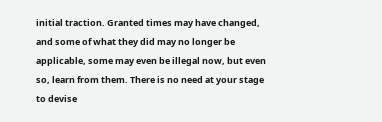initial traction. Granted times may have changed, and some of what they did may no longer be applicable, some may even be illegal now, but even so, learn from them. There is no need at your stage to devise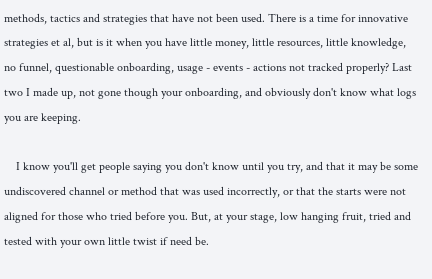methods, tactics and strategies that have not been used. There is a time for innovative strategies et al, but is it when you have little money, little resources, little knowledge, no funnel, questionable onboarding, usage - events - actions not tracked properly? Last two I made up, not gone though your onboarding, and obviously don't know what logs you are keeping.

    I know you'll get people saying you don't know until you try, and that it may be some undiscovered channel or method that was used incorrectly, or that the starts were not aligned for those who tried before you. But, at your stage, low hanging fruit, tried and tested with your own little twist if need be.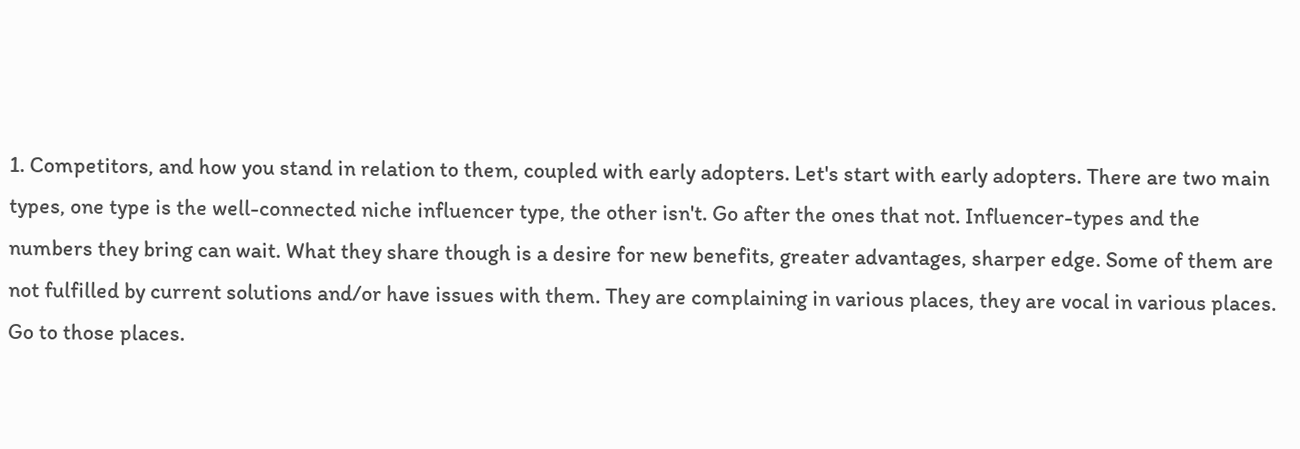1. Competitors, and how you stand in relation to them, coupled with early adopters. Let's start with early adopters. There are two main types, one type is the well-connected niche influencer type, the other isn't. Go after the ones that not. Influencer-types and the numbers they bring can wait. What they share though is a desire for new benefits, greater advantages, sharper edge. Some of them are not fulfilled by current solutions and/or have issues with them. They are complaining in various places, they are vocal in various places. Go to those places.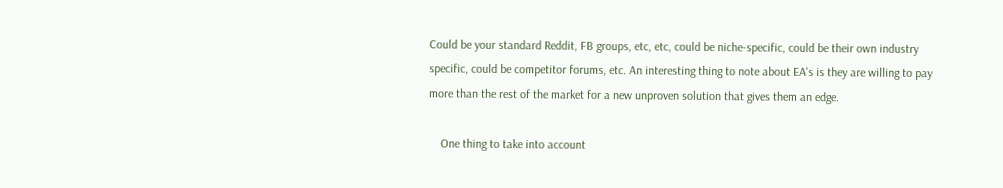Could be your standard Reddit, FB groups, etc, etc, could be niche-specific, could be their own industry specific, could be competitor forums, etc. An interesting thing to note about EA's is they are willing to pay more than the rest of the market for a new unproven solution that gives them an edge.

    One thing to take into account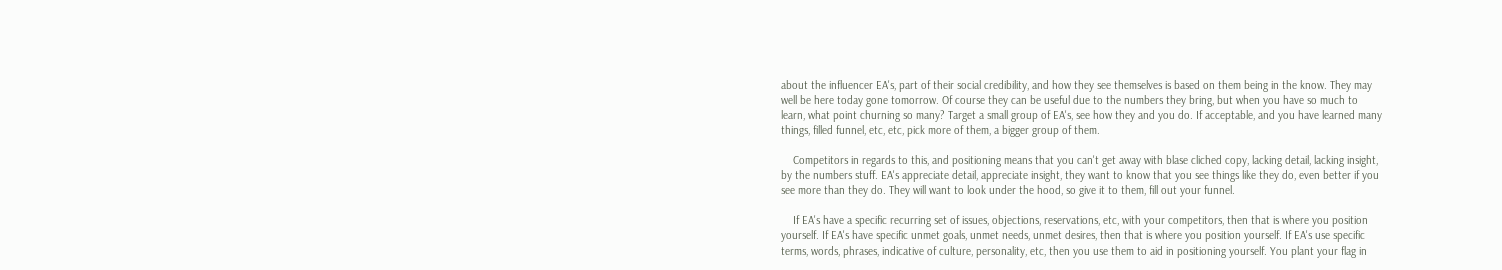about the influencer EA's, part of their social credibility, and how they see themselves is based on them being in the know. They may well be here today gone tomorrow. Of course they can be useful due to the numbers they bring, but when you have so much to learn, what point churning so many? Target a small group of EA's, see how they and you do. If acceptable, and you have learned many things, filled funnel, etc, etc, pick more of them, a bigger group of them.

    Competitors in regards to this, and positioning means that you can't get away with blase cliched copy, lacking detail, lacking insight, by the numbers stuff. EA's appreciate detail, appreciate insight, they want to know that you see things like they do, even better if you see more than they do. They will want to look under the hood, so give it to them, fill out your funnel.

    If EA's have a specific recurring set of issues, objections, reservations, etc, with your competitors, then that is where you position yourself. If EA's have specific unmet goals, unmet needs, unmet desires, then that is where you position yourself. If EA's use specific terms, words, phrases, indicative of culture, personality, etc, then you use them to aid in positioning yourself. You plant your flag in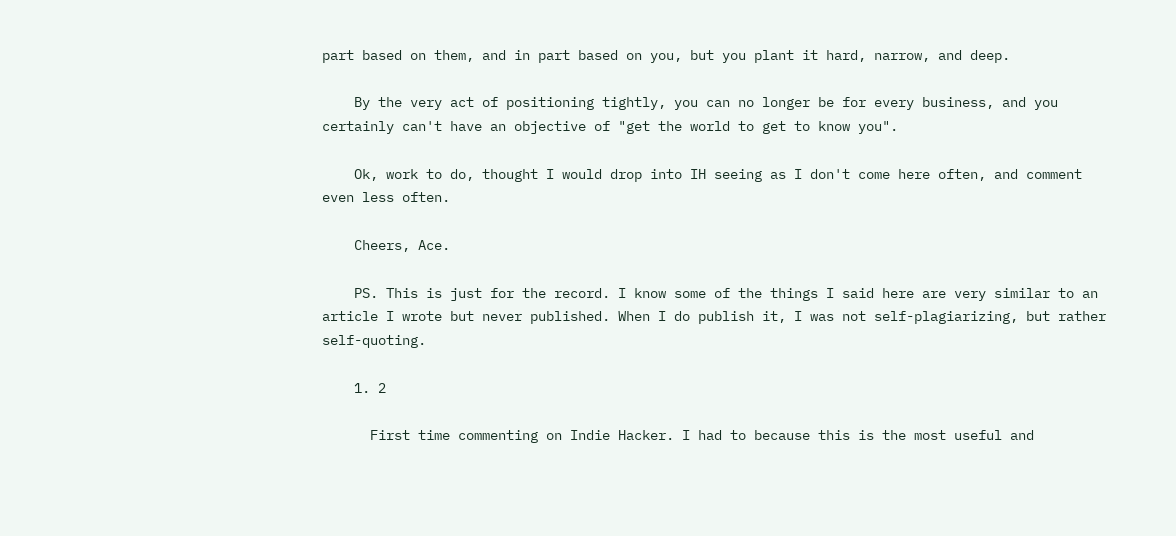part based on them, and in part based on you, but you plant it hard, narrow, and deep.

    By the very act of positioning tightly, you can no longer be for every business, and you certainly can't have an objective of "get the world to get to know you".

    Ok, work to do, thought I would drop into IH seeing as I don't come here often, and comment even less often.

    Cheers, Ace.

    PS. This is just for the record. I know some of the things I said here are very similar to an article I wrote but never published. When I do publish it, I was not self-plagiarizing, but rather self-quoting.

    1. 2

      First time commenting on Indie Hacker. I had to because this is the most useful and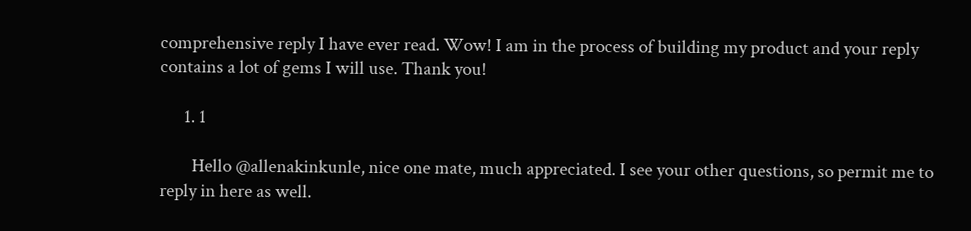comprehensive reply I have ever read. Wow! I am in the process of building my product and your reply contains a lot of gems I will use. Thank you!

      1. 1

        Hello @allenakinkunle, nice one mate, much appreciated. I see your other questions, so permit me to reply in here as well.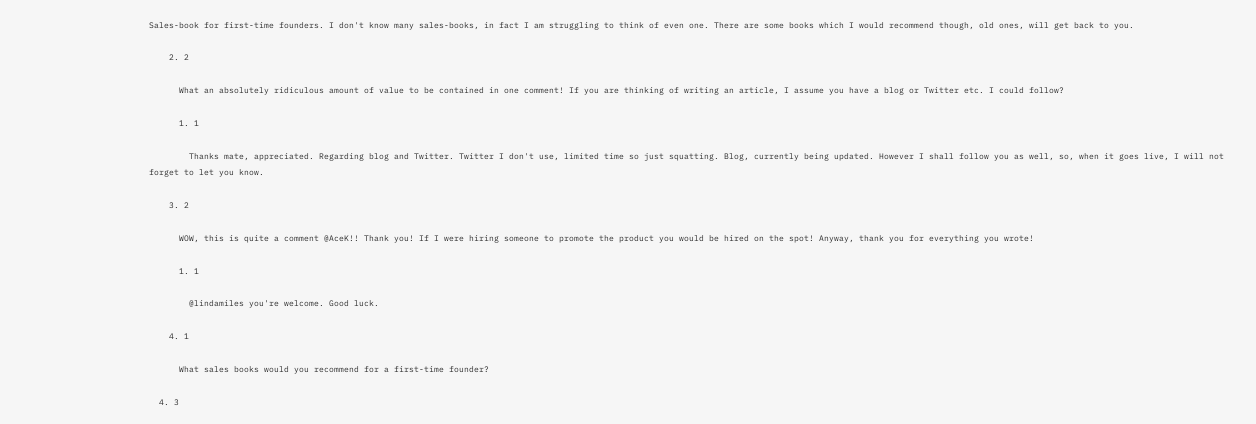Sales-book for first-time founders. I don't know many sales-books, in fact I am struggling to think of even one. There are some books which I would recommend though, old ones, will get back to you.

    2. 2

      What an absolutely ridiculous amount of value to be contained in one comment! If you are thinking of writing an article, I assume you have a blog or Twitter etc. I could follow?

      1. 1

        Thanks mate, appreciated. Regarding blog and Twitter. Twitter I don't use, limited time so just squatting. Blog, currently being updated. However I shall follow you as well, so, when it goes live, I will not forget to let you know.

    3. 2

      WOW, this is quite a comment @AceK!! Thank you! If I were hiring someone to promote the product you would be hired on the spot! Anyway, thank you for everything you wrote!

      1. 1

        @lindamiles you're welcome. Good luck.

    4. 1

      What sales books would you recommend for a first-time founder?

  4. 3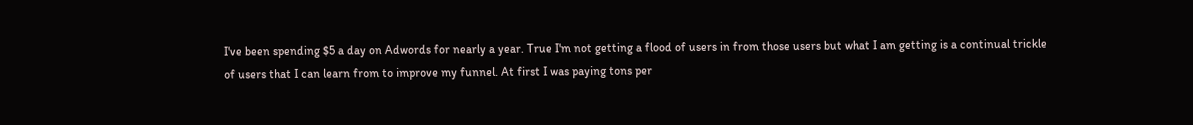I've been spending $5 a day on Adwords for nearly a year. True I'm not getting a flood of users in from those users but what I am getting is a continual trickle of users that I can learn from to improve my funnel. At first I was paying tons per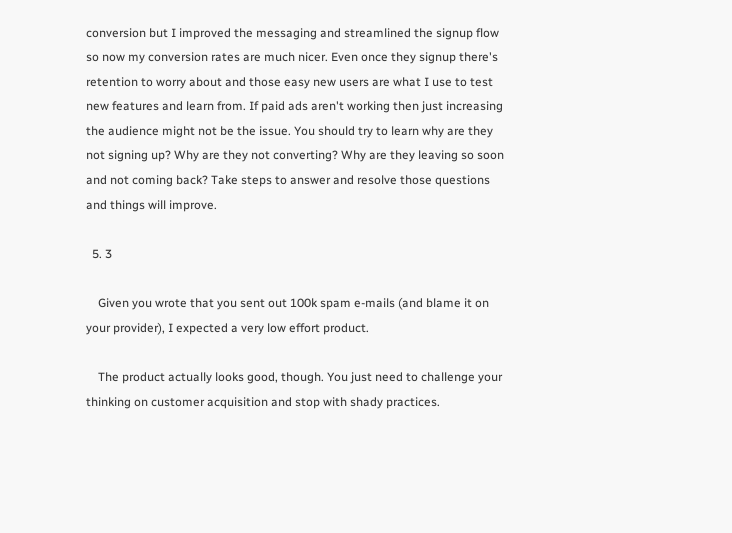conversion but I improved the messaging and streamlined the signup flow so now my conversion rates are much nicer. Even once they signup there's retention to worry about and those easy new users are what I use to test new features and learn from. If paid ads aren't working then just increasing the audience might not be the issue. You should try to learn why are they not signing up? Why are they not converting? Why are they leaving so soon and not coming back? Take steps to answer and resolve those questions and things will improve.

  5. 3

    Given you wrote that you sent out 100k spam e-mails (and blame it on your provider), I expected a very low effort product.

    The product actually looks good, though. You just need to challenge your thinking on customer acquisition and stop with shady practices.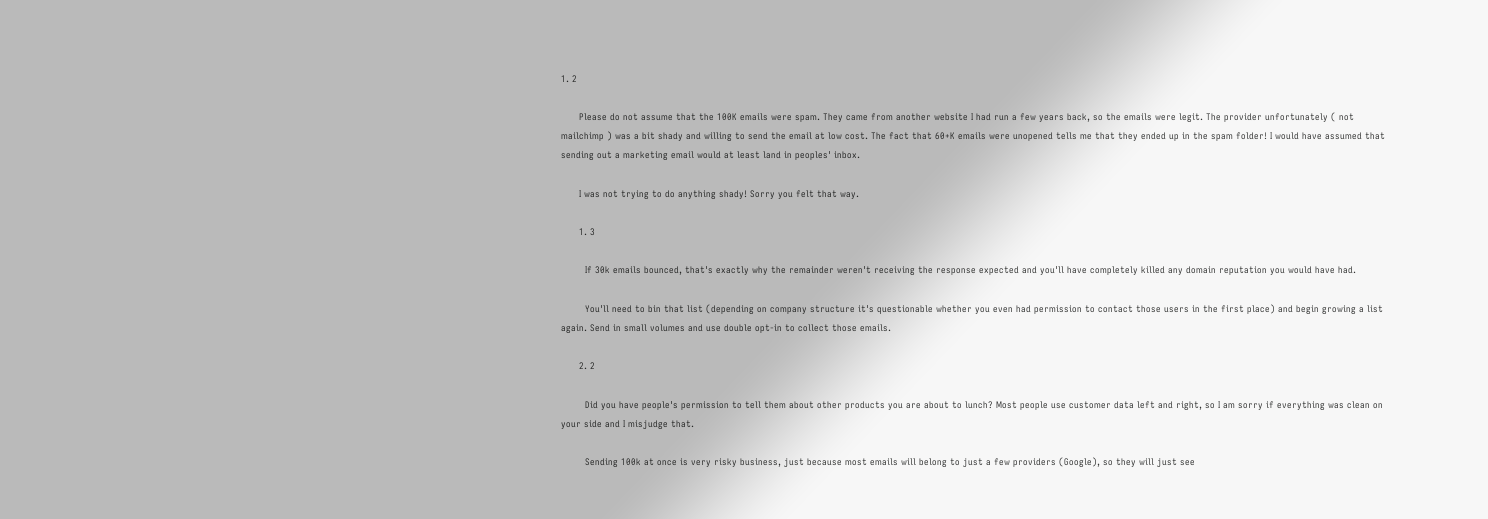1. 2

      Please do not assume that the 100K emails were spam. They came from another website I had run a few years back, so the emails were legit. The provider unfortunately ( not mailchimp ) was a bit shady and willing to send the email at low cost. The fact that 60+K emails were unopened tells me that they ended up in the spam folder! I would have assumed that sending out a marketing email would at least land in peoples' inbox.

      I was not trying to do anything shady! Sorry you felt that way.

      1. 3

        If 30k emails bounced, that's exactly why the remainder weren't receiving the response expected and you'll have completely killed any domain reputation you would have had.

        You'll need to bin that list (depending on company structure it's questionable whether you even had permission to contact those users in the first place) and begin growing a list again. Send in small volumes and use double opt-in to collect those emails.

      2. 2

        Did you have people's permission to tell them about other products you are about to lunch? Most people use customer data left and right, so I am sorry if everything was clean on your side and I misjudge that.

        Sending 100k at once is very risky business, just because most emails will belong to just a few providers (Google), so they will just see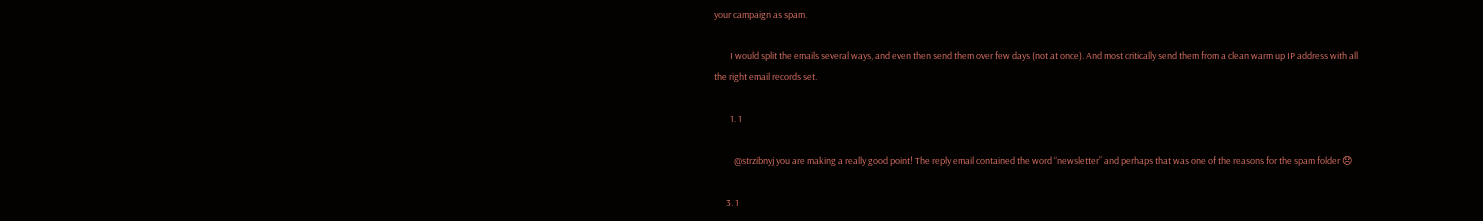your campaign as spam.

        I would split the emails several ways, and even then send them over few days (not at once). And most critically send them from a clean warm up IP address with all the right email records set.

        1. 1

          @strzibnyj you are making a really good point! The reply email contained the word “newsletter” and perhaps that was one of the reasons for the spam folder 😞

      3. 1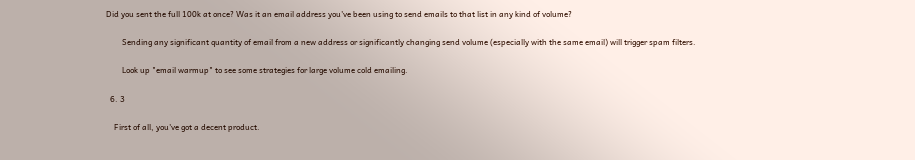Did you sent the full 100k at once? Was it an email address you've been using to send emails to that list in any kind of volume?

        Sending any significant quantity of email from a new address or significantly changing send volume (especially with the same email) will trigger spam filters.

        Look up "email warmup" to see some strategies for large volume cold emailing.

  6. 3

    First of all, you've got a decent product.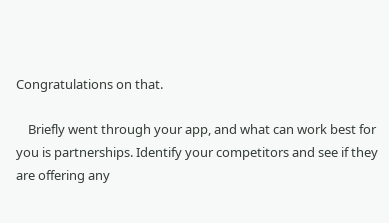Congratulations on that.

    Briefly went through your app, and what can work best for you is partnerships. Identify your competitors and see if they are offering any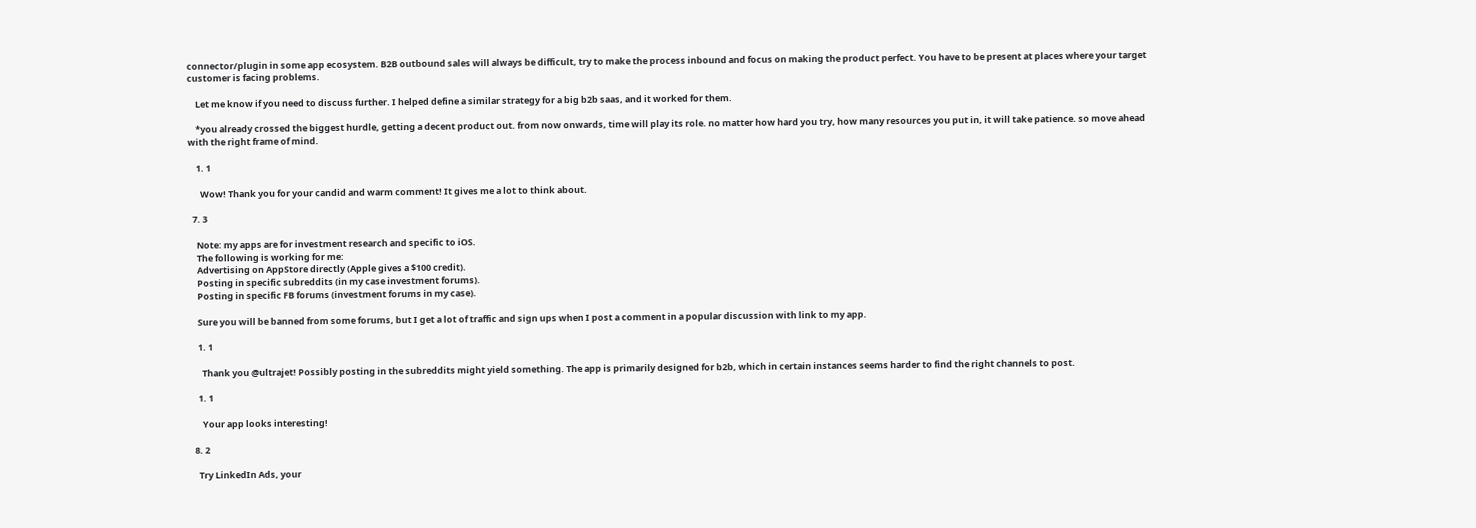connector/plugin in some app ecosystem. B2B outbound sales will always be difficult, try to make the process inbound and focus on making the product perfect. You have to be present at places where your target customer is facing problems.

    Let me know if you need to discuss further. I helped define a similar strategy for a big b2b saas, and it worked for them.

    *you already crossed the biggest hurdle, getting a decent product out. from now onwards, time will play its role. no matter how hard you try, how many resources you put in, it will take patience. so move ahead with the right frame of mind.

    1. 1

      Wow! Thank you for your candid and warm comment! It gives me a lot to think about.

  7. 3

    Note: my apps are for investment research and specific to iOS.
    The following is working for me:
    Advertising on AppStore directly (Apple gives a $100 credit).
    Posting in specific subreddits (in my case investment forums).
    Posting in specific FB forums (investment forums in my case).

    Sure you will be banned from some forums, but I get a lot of traffic and sign ups when I post a comment in a popular discussion with link to my app.

    1. 1

      Thank you @ultrajet! Possibly posting in the subreddits might yield something. The app is primarily designed for b2b, which in certain instances seems harder to find the right channels to post.

    1. 1

      Your app looks interesting!

  8. 2

    Try LinkedIn Ads, your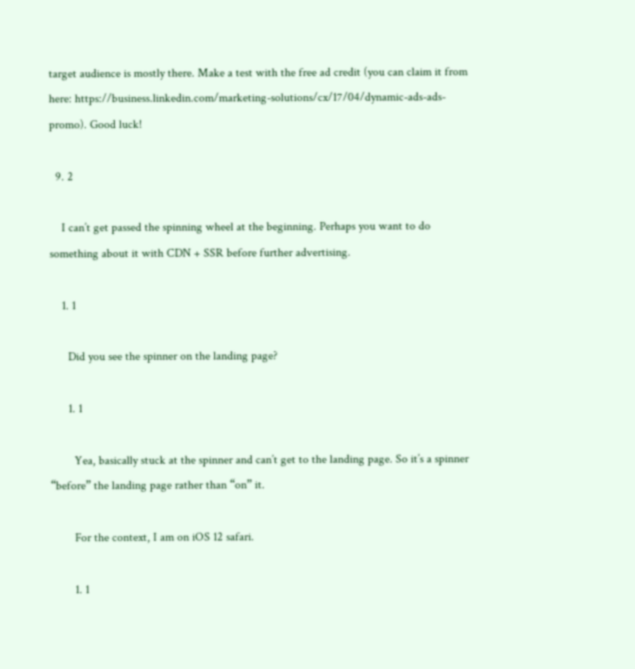target audience is mostly there. Make a test with the free ad credit (you can claim it from here: https://business.linkedin.com/marketing-solutions/cx/17/04/dynamic-ads-ads-promo). Good luck!

  9. 2

    I can’t get passed the spinning wheel at the beginning. Perhaps you want to do something about it with CDN + SSR before further advertising.

    1. 1

      Did you see the spinner on the landing page?

      1. 1

        Yea, basically stuck at the spinner and can’t get to the landing page. So it’s a spinner “before” the landing page rather than “on” it.

        For the context, I am on iOS 12 safari.

        1. 1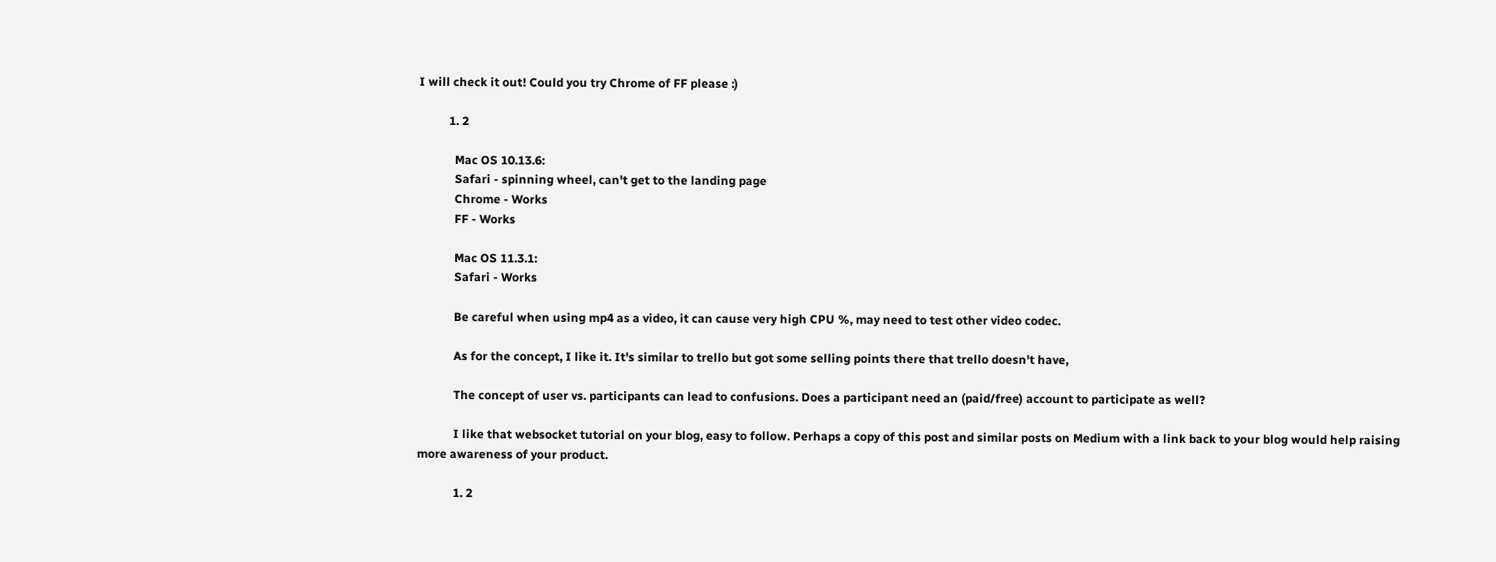I will check it out! Could you try Chrome of FF please :)

          1. 2

            Mac OS 10.13.6:
            Safari - spinning wheel, can't get to the landing page
            Chrome - Works
            FF - Works

            Mac OS 11.3.1:
            Safari - Works

            Be careful when using mp4 as a video, it can cause very high CPU %, may need to test other video codec.

            As for the concept, I like it. It's similar to trello but got some selling points there that trello doesn't have,

            The concept of user vs. participants can lead to confusions. Does a participant need an (paid/free) account to participate as well?

            I like that websocket tutorial on your blog, easy to follow. Perhaps a copy of this post and similar posts on Medium with a link back to your blog would help raising more awareness of your product.

            1. 2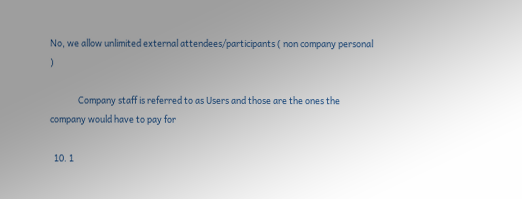No, we allow unlimited external attendees/participants ( non company personal )

              Company staff is referred to as Users and those are the ones the company would have to pay for

  10. 1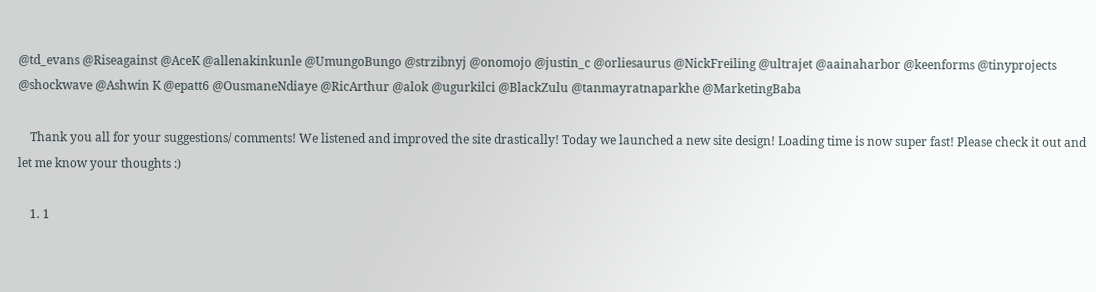@td_evans @Riseagainst @AceK @allenakinkunle @UmungoBungo @strzibnyj @onomojo @justin_c @orliesaurus @NickFreiling @ultrajet @aainaharbor @keenforms @tinyprojects @shockwave @Ashwin K @epatt6 @OusmaneNdiaye @RicArthur @alok @ugurkilci @BlackZulu @tanmayratnaparkhe @MarketingBaba

    Thank you all for your suggestions/ comments! We listened and improved the site drastically! Today we launched a new site design! Loading time is now super fast! Please check it out and let me know your thoughts :)

    1. 1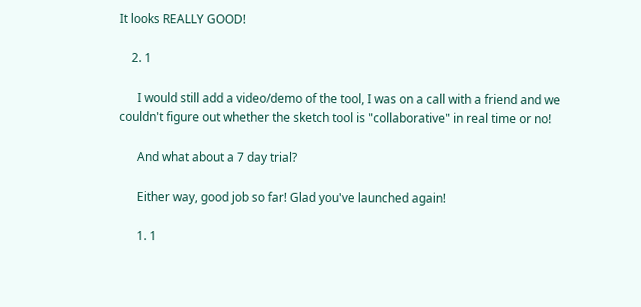It looks REALLY GOOD!

    2. 1

      I would still add a video/demo of the tool, I was on a call with a friend and we couldn't figure out whether the sketch tool is "collaborative" in real time or no!

      And what about a 7 day trial?

      Either way, good job so far! Glad you've launched again!

      1. 1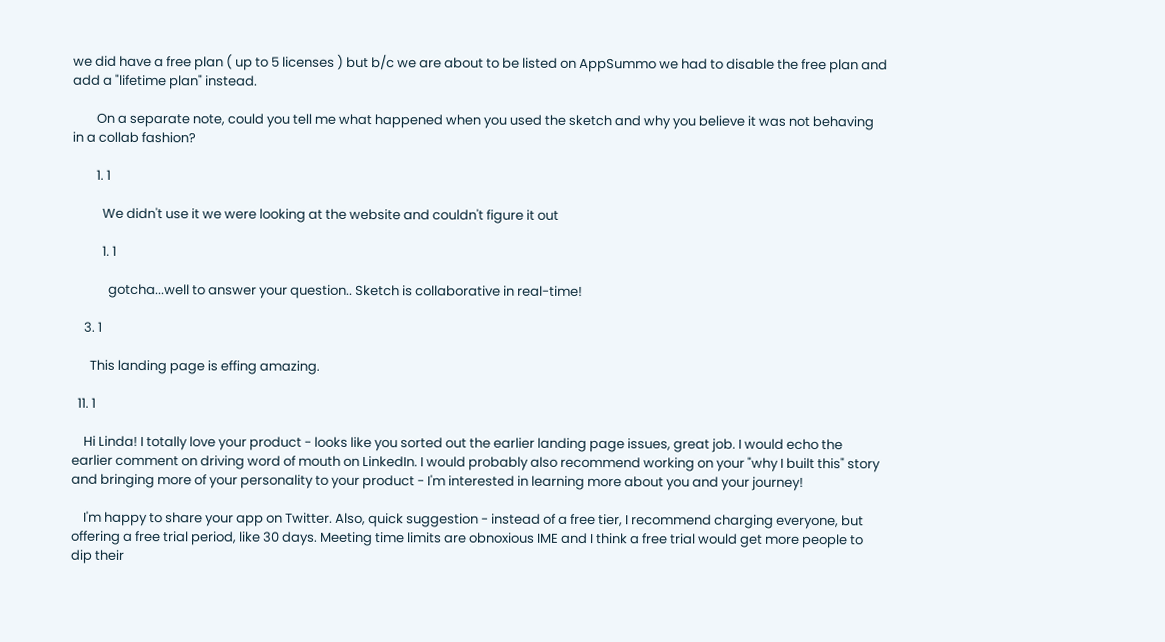we did have a free plan ( up to 5 licenses ) but b/c we are about to be listed on AppSummo we had to disable the free plan and add a "lifetime plan" instead.

        On a separate note, could you tell me what happened when you used the sketch and why you believe it was not behaving in a collab fashion?

        1. 1

          We didn't use it we were looking at the website and couldn't figure it out

          1. 1

            gotcha...well to answer your question.. Sketch is collaborative in real-time!

    3. 1

      This landing page is effing amazing.

  11. 1

    Hi Linda! I totally love your product - looks like you sorted out the earlier landing page issues, great job. I would echo the earlier comment on driving word of mouth on LinkedIn. I would probably also recommend working on your "why I built this" story and bringing more of your personality to your product - I'm interested in learning more about you and your journey!

    I'm happy to share your app on Twitter. Also, quick suggestion - instead of a free tier, I recommend charging everyone, but offering a free trial period, like 30 days. Meeting time limits are obnoxious IME and I think a free trial would get more people to dip their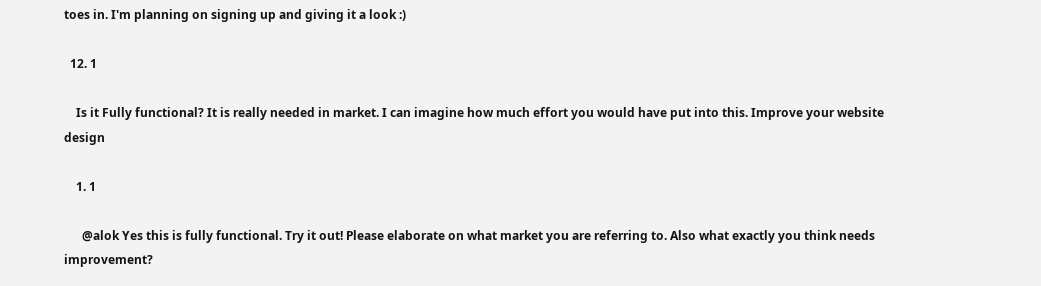toes in. I'm planning on signing up and giving it a look :)

  12. 1

    Is it Fully functional? It is really needed in market. I can imagine how much effort you would have put into this. Improve your website design

    1. 1

      @alok Yes this is fully functional. Try it out! Please elaborate on what market you are referring to. Also what exactly you think needs improvement?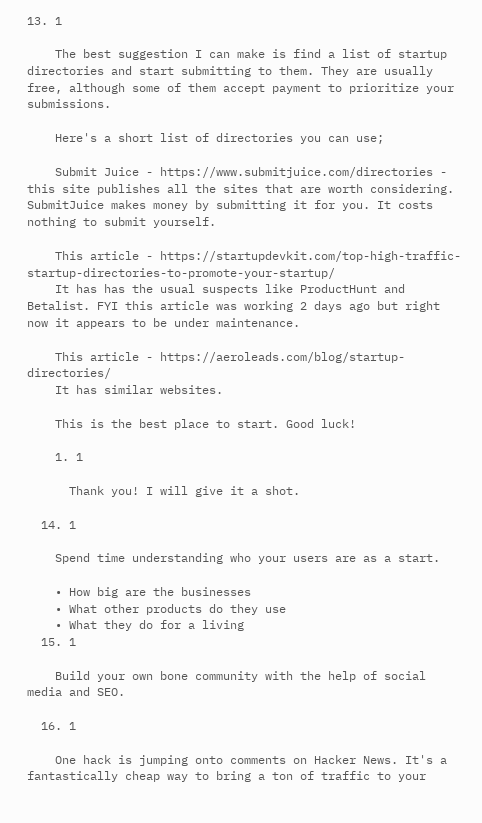13. 1

    The best suggestion I can make is find a list of startup directories and start submitting to them. They are usually free, although some of them accept payment to prioritize your submissions.

    Here's a short list of directories you can use;

    Submit Juice - https://www.submitjuice.com/directories - this site publishes all the sites that are worth considering. SubmitJuice makes money by submitting it for you. It costs nothing to submit yourself.

    This article - https://startupdevkit.com/top-high-traffic-startup-directories-to-promote-your-startup/
    It has has the usual suspects like ProductHunt and Betalist. FYI this article was working 2 days ago but right now it appears to be under maintenance.

    This article - https://aeroleads.com/blog/startup-directories/
    It has similar websites.

    This is the best place to start. Good luck!

    1. 1

      Thank you! I will give it a shot.

  14. 1

    Spend time understanding who your users are as a start.

    • How big are the businesses
    • What other products do they use
    • What they do for a living
  15. 1

    Build your own bone community with the help of social media and SEO.

  16. 1

    One hack is jumping onto comments on Hacker News. It's a fantastically cheap way to bring a ton of traffic to your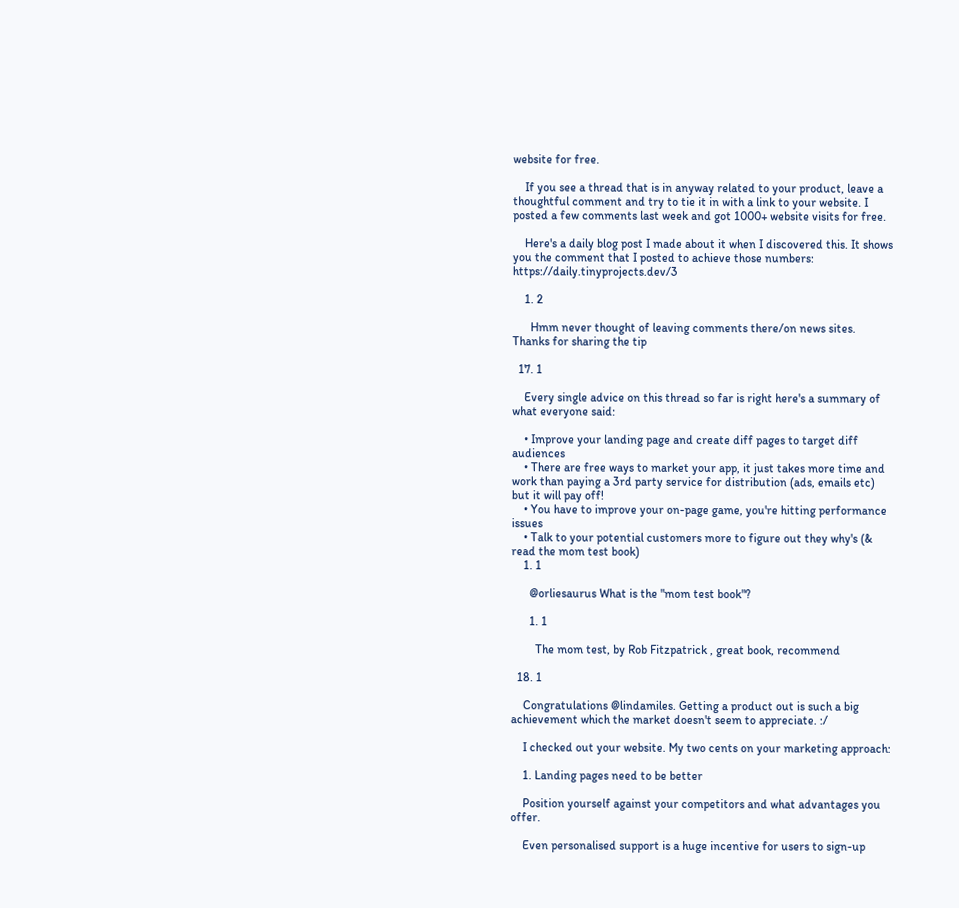website for free.

    If you see a thread that is in anyway related to your product, leave a thoughtful comment and try to tie it in with a link to your website. I posted a few comments last week and got 1000+ website visits for free.

    Here's a daily blog post I made about it when I discovered this. It shows you the comment that I posted to achieve those numbers: https://daily.tinyprojects.dev/3

    1. 2

      Hmm never thought of leaving comments there/on news sites. Thanks for sharing the tip

  17. 1

    Every single advice on this thread so far is right here's a summary of what everyone said:

    • Improve your landing page and create diff pages to target diff audiences
    • There are free ways to market your app, it just takes more time and work than paying a 3rd party service for distribution (ads, emails etc) but it will pay off!
    • You have to improve your on-page game, you're hitting performance issues
    • Talk to your potential customers more to figure out they why's (& read the mom test book)
    1. 1

      @orliesaurus What is the "mom test book"?

      1. 1

        The mom test, by Rob Fitzpatrick , great book, recommend

  18. 1

    Congratulations @lindamiles. Getting a product out is such a big achievement which the market doesn't seem to appreciate. :/

    I checked out your website. My two cents on your marketing approach:

    1. Landing pages need to be better

    Position yourself against your competitors and what advantages you offer.

    Even personalised support is a huge incentive for users to sign-up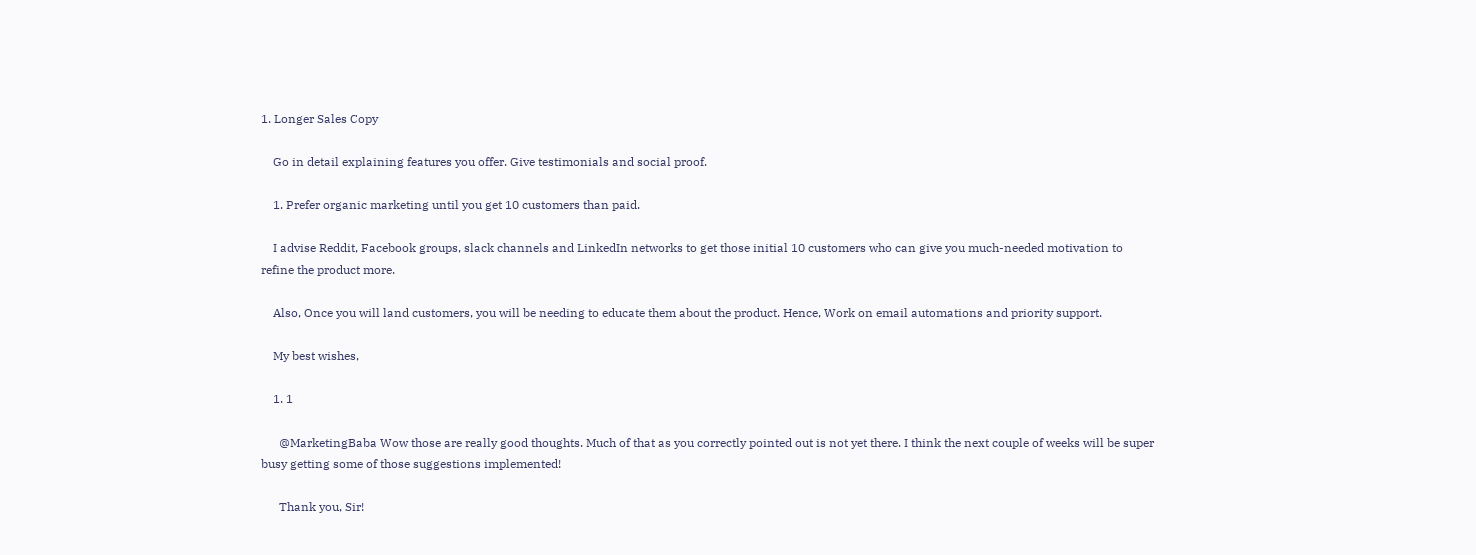1. Longer Sales Copy

    Go in detail explaining features you offer. Give testimonials and social proof.

    1. Prefer organic marketing until you get 10 customers than paid.

    I advise Reddit, Facebook groups, slack channels and LinkedIn networks to get those initial 10 customers who can give you much-needed motivation to refine the product more.

    Also, Once you will land customers, you will be needing to educate them about the product. Hence, Work on email automations and priority support.

    My best wishes,

    1. 1

      @MarketingBaba Wow those are really good thoughts. Much of that as you correctly pointed out is not yet there. I think the next couple of weeks will be super busy getting some of those suggestions implemented!

      Thank you, Sir!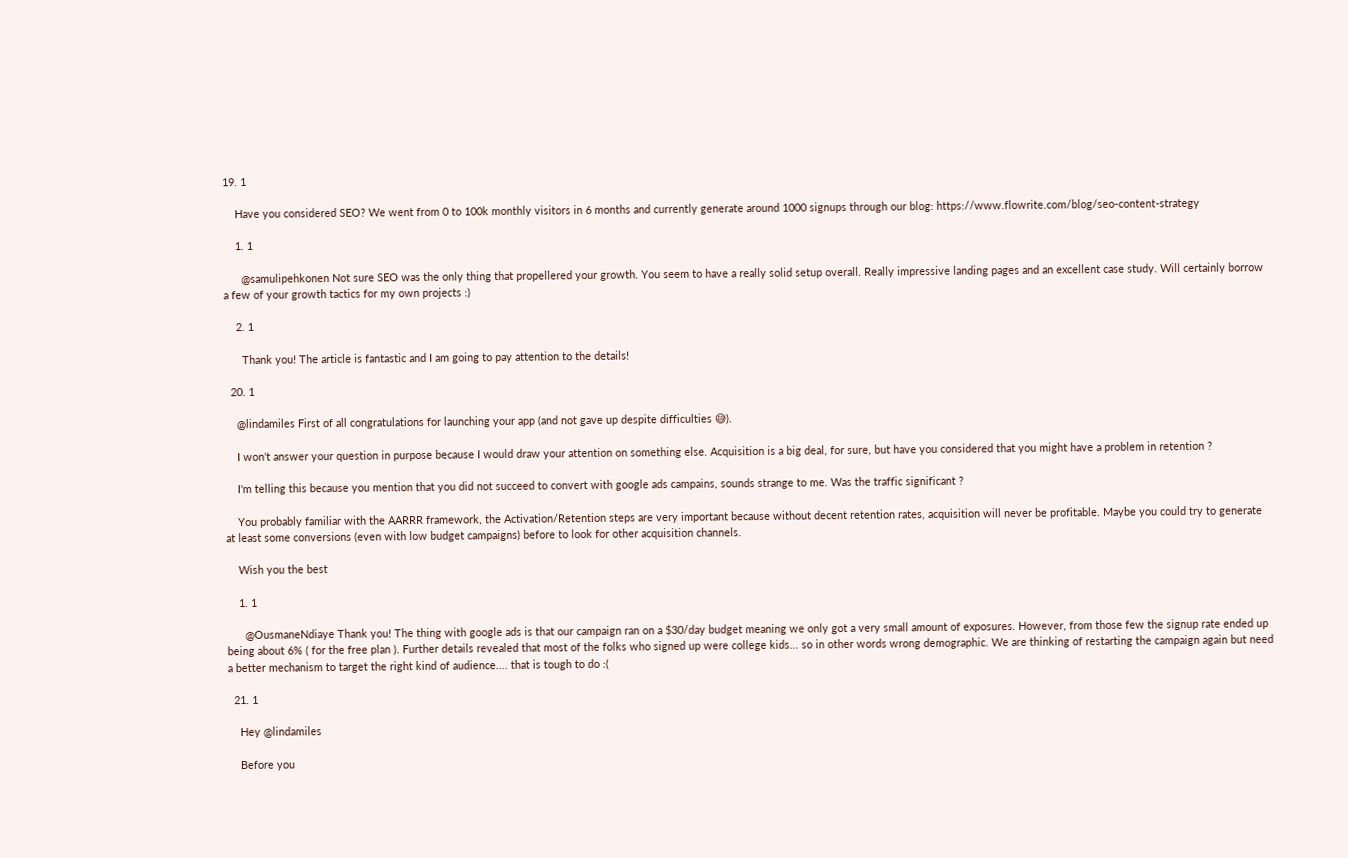19. 1

    Have you considered SEO? We went from 0 to 100k monthly visitors in 6 months and currently generate around 1000 signups through our blog: https://www.flowrite.com/blog/seo-content-strategy

    1. 1

      @samulipehkonen Not sure SEO was the only thing that propellered your growth. You seem to have a really solid setup overall. Really impressive landing pages and an excellent case study. Will certainly borrow a few of your growth tactics for my own projects :)

    2. 1

      Thank you! The article is fantastic and I am going to pay attention to the details!

  20. 1

    @lindamiles First of all congratulations for launching your app (and not gave up despite difficulties 😅).

    I won't answer your question in purpose because I would draw your attention on something else. Acquisition is a big deal, for sure, but have you considered that you might have a problem in retention ?

    I'm telling this because you mention that you did not succeed to convert with google ads campains, sounds strange to me. Was the traffic significant ?

    You probably familiar with the AARRR framework, the Activation/Retention steps are very important because without decent retention rates, acquisition will never be profitable. Maybe you could try to generate at least some conversions (even with low budget campaigns) before to look for other acquisition channels.

    Wish you the best

    1. 1

      @OusmaneNdiaye Thank you! The thing with google ads is that our campaign ran on a $30/day budget meaning we only got a very small amount of exposures. However, from those few the signup rate ended up being about 6% ( for the free plan ). Further details revealed that most of the folks who signed up were college kids... so in other words wrong demographic. We are thinking of restarting the campaign again but need a better mechanism to target the right kind of audience.... that is tough to do :(

  21. 1

    Hey @lindamiles

    Before you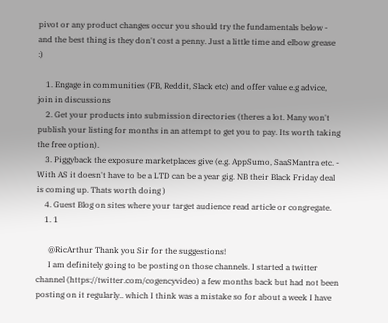pivot or any product changes occur you should try the fundamentals below - and the best thing is they don't cost a penny. Just a little time and elbow grease :)

    1. Engage in communities (FB, Reddit, Slack etc) and offer value e.g advice, join in discussions
    2. Get your products into submission directories (theres a lot. Many won't publish your listing for months in an attempt to get you to pay. Its worth taking the free option).
    3. Piggyback the exposure marketplaces give (e.g. AppSumo, SaaSMantra etc. - With AS it doesn't have to be a LTD can be a year gig. NB their Black Friday deal is coming up. Thats worth doing )
    4. Guest Blog on sites where your target audience read article or congregate.
    1. 1

      @RicArthur Thank you Sir for the suggestions!
      I am definitely going to be posting on those channels. I started a twitter channel (https://twitter.com/cogencyvideo) a few months back but had not been posting on it regularly.. which I think was a mistake so for about a week I have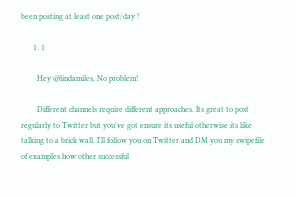been posting at least one post/day !

      1. 1

        Hey @lindamiles, No problem!

        Different channels require different approaches. Its great to post regularly to Twitter but you've got ensure its useful otherwise its like talking to a brick wall. I'll follow you on Twitter and DM you my swipefile of examples how other successful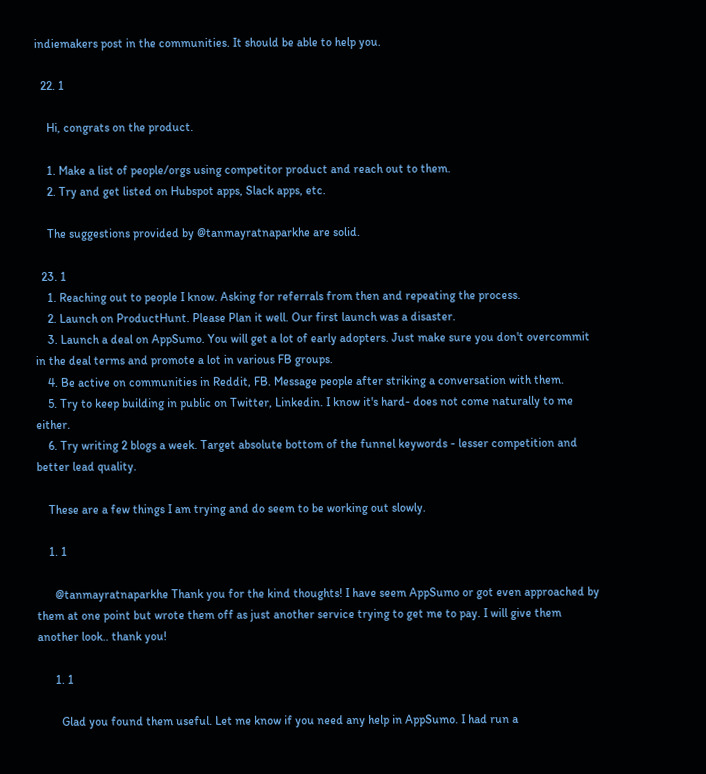indiemakers post in the communities. It should be able to help you.

  22. 1

    Hi, congrats on the product.

    1. Make a list of people/orgs using competitor product and reach out to them.
    2. Try and get listed on Hubspot apps, Slack apps, etc.

    The suggestions provided by @tanmayratnaparkhe are solid.

  23. 1
    1. Reaching out to people I know. Asking for referrals from then and repeating the process.
    2. Launch on ProductHunt. Please Plan it well. Our first launch was a disaster.
    3. Launch a deal on AppSumo. You will get a lot of early adopters. Just make sure you don't overcommit in the deal terms and promote a lot in various FB groups.
    4. Be active on communities in Reddit, FB. Message people after striking a conversation with them.
    5. Try to keep building in public on Twitter, Linkedin. I know it's hard- does not come naturally to me either.
    6. Try writing 2 blogs a week. Target absolute bottom of the funnel keywords - lesser competition and better lead quality.

    These are a few things I am trying and do seem to be working out slowly.

    1. 1

      @tanmayratnaparkhe Thank you for the kind thoughts! I have seem AppSumo or got even approached by them at one point but wrote them off as just another service trying to get me to pay. I will give them another look.. thank you!

      1. 1

        Glad you found them useful. Let me know if you need any help in AppSumo. I had run a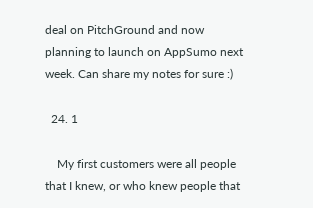deal on PitchGround and now planning to launch on AppSumo next week. Can share my notes for sure :)

  24. 1

    My first customers were all people that I knew, or who knew people that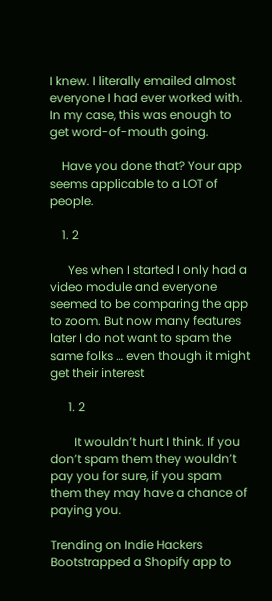I knew. I literally emailed almost everyone I had ever worked with. In my case, this was enough to get word-of-mouth going.

    Have you done that? Your app seems applicable to a LOT of people.

    1. 2

      Yes when I started I only had a video module and everyone seemed to be comparing the app to zoom. But now many features later I do not want to spam the same folks … even though it might get their interest

      1. 2

        It wouldn’t hurt I think. If you don’t spam them they wouldn’t pay you for sure, if you spam them they may have a chance of paying you.

Trending on Indie Hackers
Bootstrapped a Shopify app to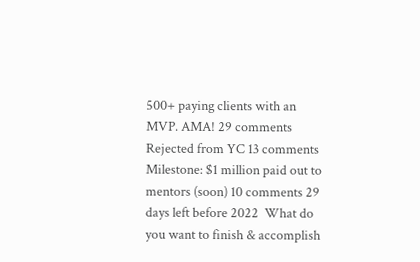500+ paying clients with an MVP. AMA! 29 comments Rejected from YC 13 comments Milestone: $1 million paid out to mentors (soon) 10 comments 29 days left before 2022  What do you want to finish & accomplish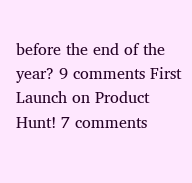before the end of the year? 9 comments First Launch on Product Hunt! 7 comments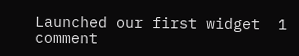Launched our first widget  1 comment